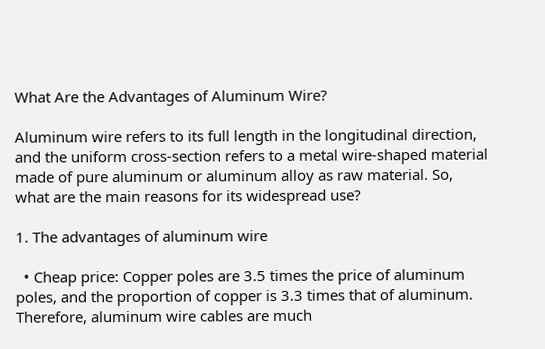What Are the Advantages of Aluminum Wire?

Aluminum wire refers to its full length in the longitudinal direction, and the uniform cross-section refers to a metal wire-shaped material made of pure aluminum or aluminum alloy as raw material. So, what are the main reasons for its widespread use?

1. The advantages of aluminum wire

  • Cheap price: Copper poles are 3.5 times the price of aluminum poles, and the proportion of copper is 3.3 times that of aluminum. Therefore, aluminum wire cables are much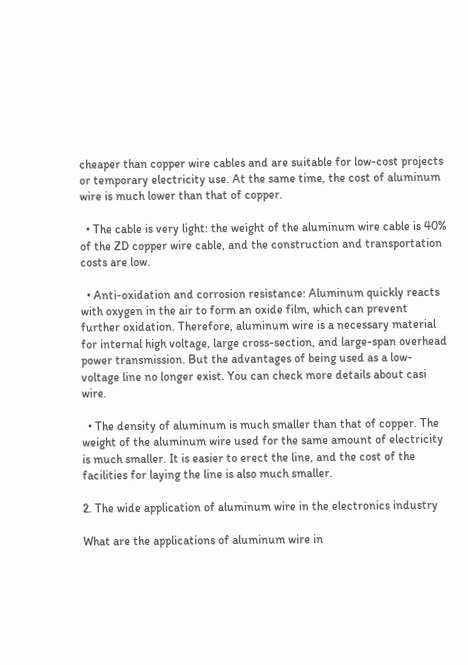cheaper than copper wire cables and are suitable for low-cost projects or temporary electricity use. At the same time, the cost of aluminum wire is much lower than that of copper.

  • The cable is very light: the weight of the aluminum wire cable is 40% of the ZD copper wire cable, and the construction and transportation costs are low.

  • Anti-oxidation and corrosion resistance: Aluminum quickly reacts with oxygen in the air to form an oxide film, which can prevent further oxidation. Therefore, aluminum wire is a necessary material for internal high voltage, large cross-section, and large-span overhead power transmission. But the advantages of being used as a low-voltage line no longer exist. You can check more details about casi wire.

  • The density of aluminum is much smaller than that of copper. The weight of the aluminum wire used for the same amount of electricity is much smaller. It is easier to erect the line, and the cost of the facilities for laying the line is also much smaller.

2. The wide application of aluminum wire in the electronics industry

What are the applications of aluminum wire in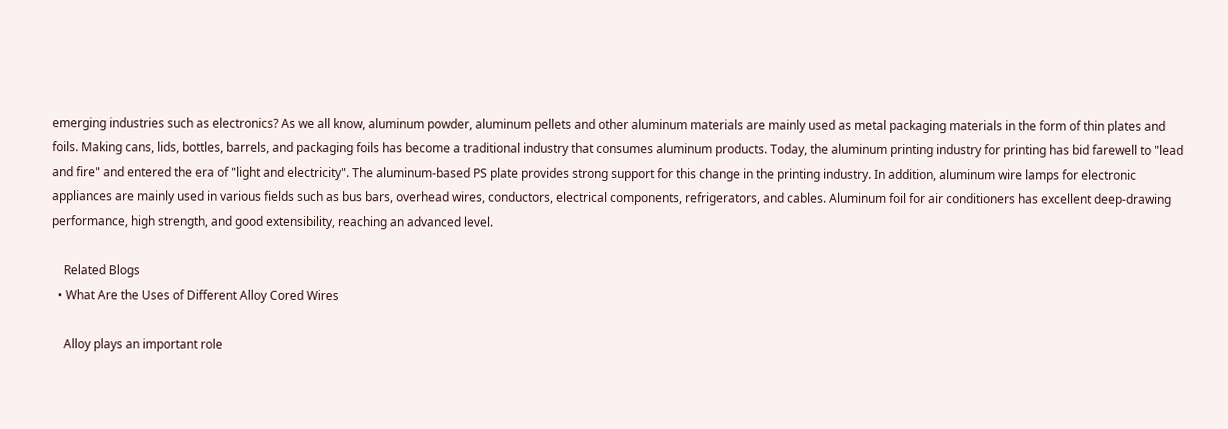emerging industries such as electronics? As we all know, aluminum powder, aluminum pellets and other aluminum materials are mainly used as metal packaging materials in the form of thin plates and foils. Making cans, lids, bottles, barrels, and packaging foils has become a traditional industry that consumes aluminum products. Today, the aluminum printing industry for printing has bid farewell to "lead and fire" and entered the era of "light and electricity". The aluminum-based PS plate provides strong support for this change in the printing industry. In addition, aluminum wire lamps for electronic appliances are mainly used in various fields such as bus bars, overhead wires, conductors, electrical components, refrigerators, and cables. Aluminum foil for air conditioners has excellent deep-drawing performance, high strength, and good extensibility, reaching an advanced level.

    Related Blogs
  • What Are the Uses of Different Alloy Cored Wires

    Alloy plays an important role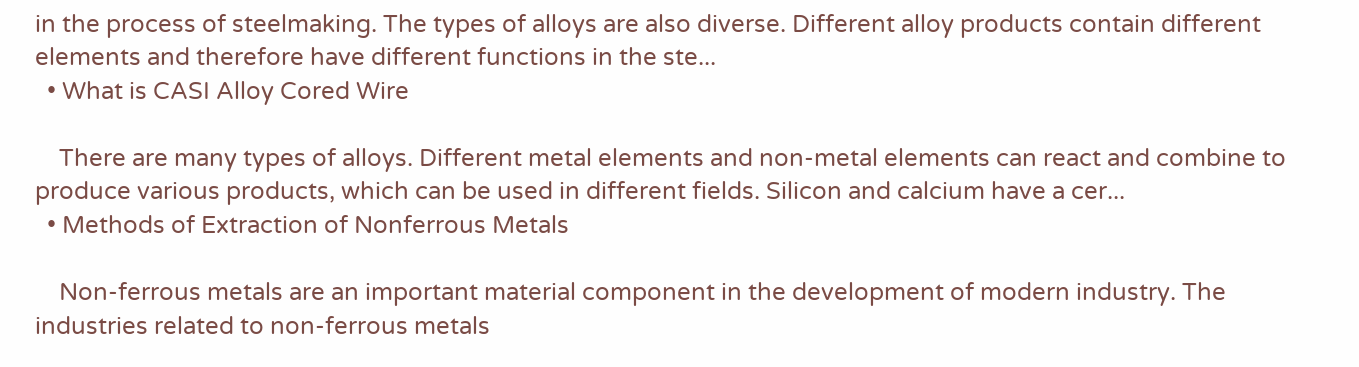in the process of steelmaking. The types of alloys are also diverse. Different alloy products contain different elements and therefore have different functions in the ste...
  • What is CASI Alloy Cored Wire

    There are many types of alloys. Different metal elements and non-metal elements can react and combine to produce various products, which can be used in different fields. Silicon and calcium have a cer...
  • Methods of Extraction of Nonferrous Metals

    Non-ferrous metals are an important material component in the development of modern industry. The industries related to non-ferrous metals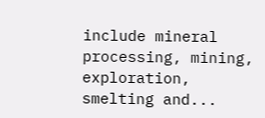include mineral processing, mining, exploration, smelting and...